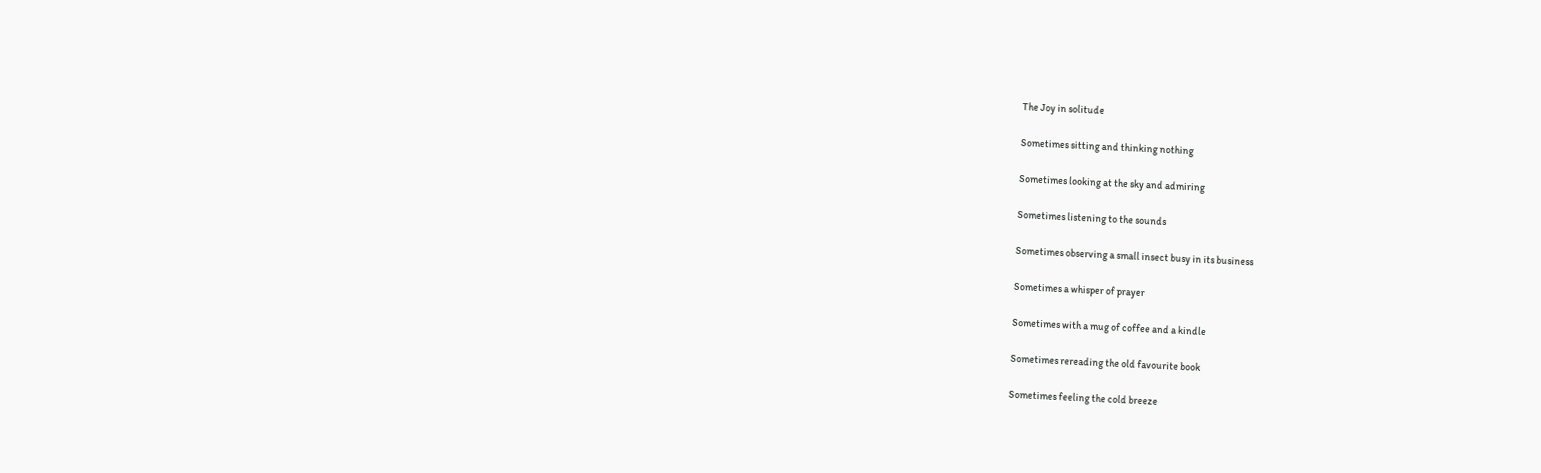The Joy in solitude

Sometimes sitting and thinking nothing

Sometimes looking at the sky and admiring

Sometimes listening to the sounds

Sometimes observing a small insect busy in its business

Sometimes a whisper of prayer

Sometimes with a mug of coffee and a kindle

Sometimes rereading the old favourite book

Sometimes feeling the cold breeze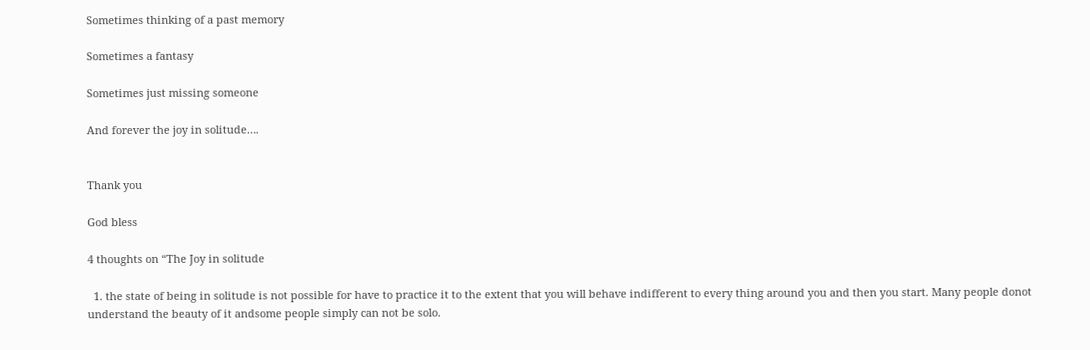Sometimes thinking of a past memory

Sometimes a fantasy

Sometimes just missing someone

And forever the joy in solitude….


Thank you

God bless

4 thoughts on “The Joy in solitude

  1. the state of being in solitude is not possible for have to practice it to the extent that you will behave indifferent to every thing around you and then you start. Many people donot understand the beauty of it andsome people simply can not be solo.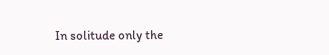In solitude only the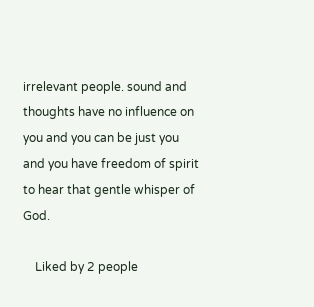irrelevant people. sound and thoughts have no influence on you and you can be just you and you have freedom of spirit to hear that gentle whisper of God.

    Liked by 2 people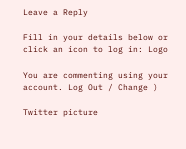Leave a Reply

Fill in your details below or click an icon to log in: Logo

You are commenting using your account. Log Out / Change )

Twitter picture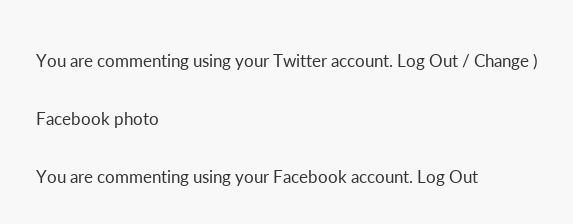You are commenting using your Twitter account. Log Out / Change )

Facebook photo

You are commenting using your Facebook account. Log Out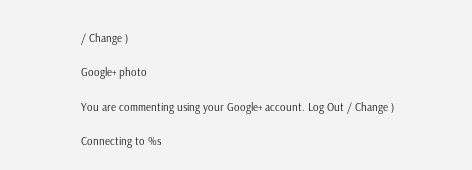/ Change )

Google+ photo

You are commenting using your Google+ account. Log Out / Change )

Connecting to %s